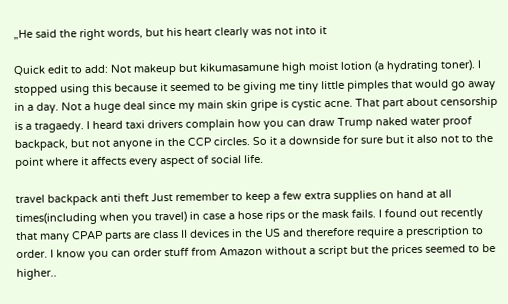„He said the right words, but his heart clearly was not into it

Quick edit to add: Not makeup but kikumasamune high moist lotion (a hydrating toner). I stopped using this because it seemed to be giving me tiny little pimples that would go away in a day. Not a huge deal since my main skin gripe is cystic acne. That part about censorship is a tragaedy. I heard taxi drivers complain how you can draw Trump naked water proof backpack, but not anyone in the CCP circles. So it a downside for sure but it also not to the point where it affects every aspect of social life.

travel backpack anti theft Just remember to keep a few extra supplies on hand at all times(including when you travel) in case a hose rips or the mask fails. I found out recently that many CPAP parts are class II devices in the US and therefore require a prescription to order. I know you can order stuff from Amazon without a script but the prices seemed to be higher..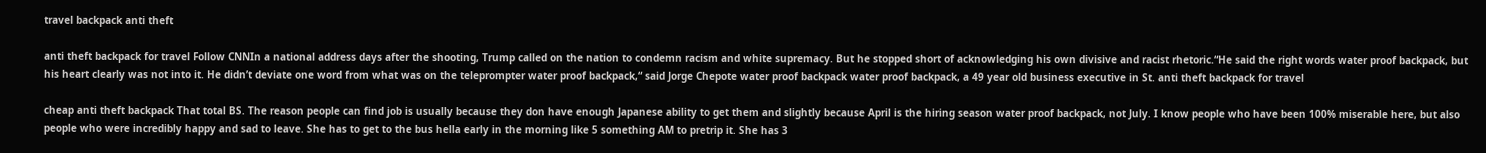travel backpack anti theft

anti theft backpack for travel Follow CNNIn a national address days after the shooting, Trump called on the nation to condemn racism and white supremacy. But he stopped short of acknowledging his own divisive and racist rhetoric.“He said the right words water proof backpack, but his heart clearly was not into it. He didn’t deviate one word from what was on the teleprompter water proof backpack,“ said Jorge Chepote water proof backpack water proof backpack, a 49 year old business executive in St. anti theft backpack for travel

cheap anti theft backpack That total BS. The reason people can find job is usually because they don have enough Japanese ability to get them and slightly because April is the hiring season water proof backpack, not July. I know people who have been 100% miserable here, but also people who were incredibly happy and sad to leave. She has to get to the bus hella early in the morning like 5 something AM to pretrip it. She has 3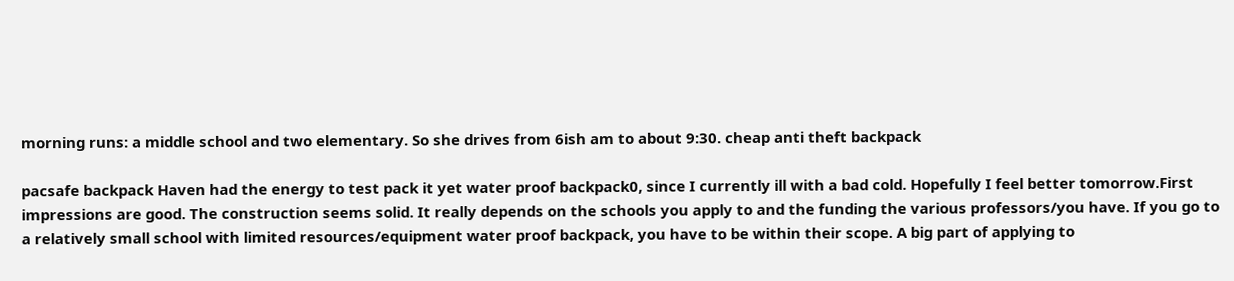morning runs: a middle school and two elementary. So she drives from 6ish am to about 9:30. cheap anti theft backpack

pacsafe backpack Haven had the energy to test pack it yet water proof backpack0, since I currently ill with a bad cold. Hopefully I feel better tomorrow.First impressions are good. The construction seems solid. It really depends on the schools you apply to and the funding the various professors/you have. If you go to a relatively small school with limited resources/equipment water proof backpack, you have to be within their scope. A big part of applying to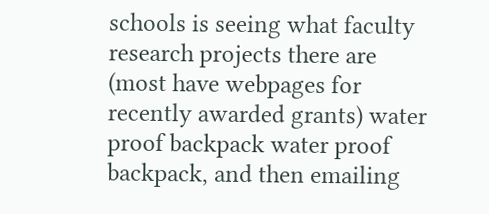schools is seeing what faculty research projects there are (most have webpages for recently awarded grants) water proof backpack water proof backpack, and then emailing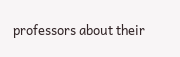professors about their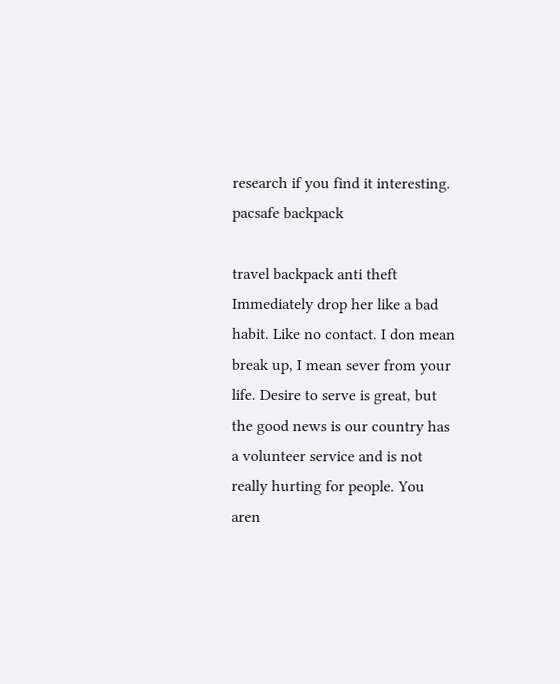research if you find it interesting. pacsafe backpack

travel backpack anti theft Immediately drop her like a bad habit. Like no contact. I don mean break up, I mean sever from your life. Desire to serve is great, but the good news is our country has a volunteer service and is not really hurting for people. You aren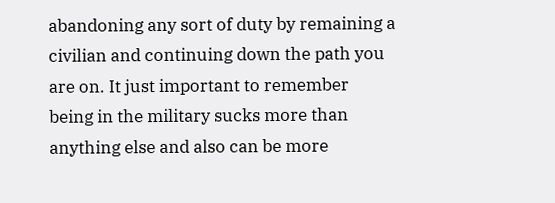abandoning any sort of duty by remaining a civilian and continuing down the path you are on. It just important to remember being in the military sucks more than anything else and also can be more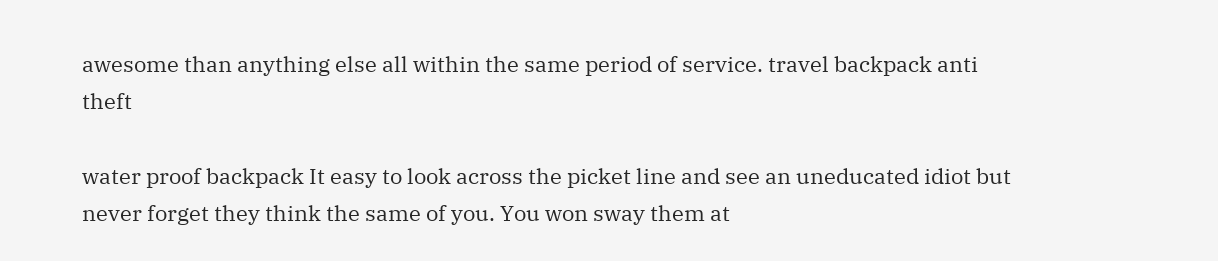awesome than anything else all within the same period of service. travel backpack anti theft

water proof backpack It easy to look across the picket line and see an uneducated idiot but never forget they think the same of you. You won sway them at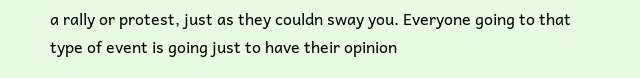a rally or protest, just as they couldn sway you. Everyone going to that type of event is going just to have their opinion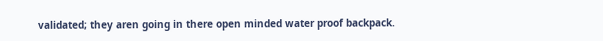validated; they aren going in there open minded water proof backpack.